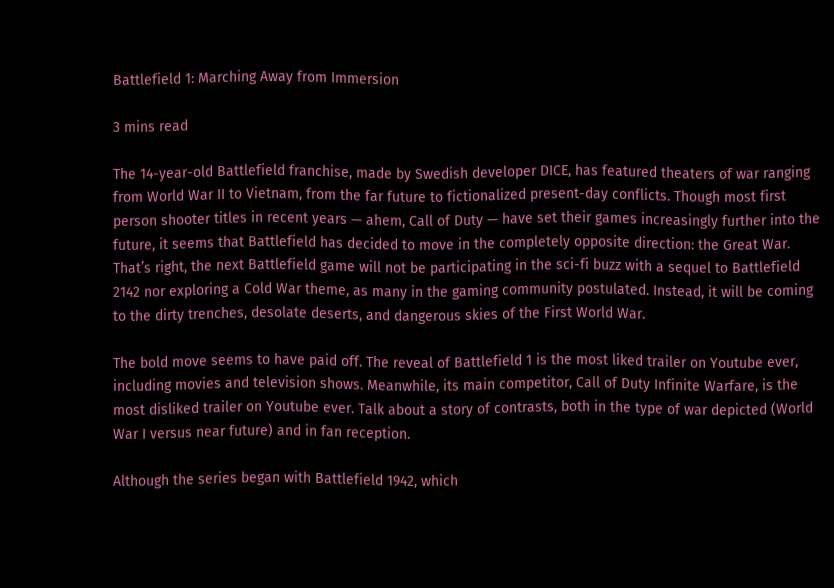Battlefield 1: Marching Away from Immersion

3 mins read

The 14-year-old Battlefield franchise, made by Swedish developer DICE, has featured theaters of war ranging from World War II to Vietnam, from the far future to fictionalized present-day conflicts. Though most first person shooter titles in recent years — ahem, Call of Duty — have set their games increasingly further into the future, it seems that Battlefield has decided to move in the completely opposite direction: the Great War. That’s right, the next Battlefield game will not be participating in the sci-fi buzz with a sequel to Battlefield 2142 nor exploring a Cold War theme, as many in the gaming community postulated. Instead, it will be coming to the dirty trenches, desolate deserts, and dangerous skies of the First World War.

The bold move seems to have paid off. The reveal of Battlefield 1 is the most liked trailer on Youtube ever, including movies and television shows. Meanwhile, its main competitor, Call of Duty Infinite Warfare, is the most disliked trailer on Youtube ever. Talk about a story of contrasts, both in the type of war depicted (World War I versus near future) and in fan reception.

Although the series began with Battlefield 1942, which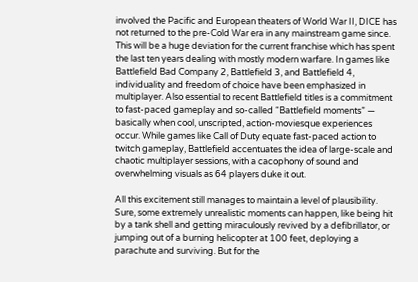involved the Pacific and European theaters of World War II, DICE has not returned to the pre-Cold War era in any mainstream game since. This will be a huge deviation for the current franchise which has spent the last ten years dealing with mostly modern warfare. In games like Battlefield Bad Company 2, Battlefield 3, and Battlefield 4, individuality and freedom of choice have been emphasized in multiplayer. Also essential to recent Battlefield titles is a commitment to fast-paced gameplay and so-called “Battlefield moments” — basically when cool, unscripted, action-moviesque experiences occur. While games like Call of Duty equate fast-paced action to twitch gameplay, Battlefield accentuates the idea of large-scale and chaotic multiplayer sessions, with a cacophony of sound and overwhelming visuals as 64 players duke it out.

All this excitement still manages to maintain a level of plausibility. Sure, some extremely unrealistic moments can happen, like being hit by a tank shell and getting miraculously revived by a defibrillator, or jumping out of a burning helicopter at 100 feet, deploying a parachute and surviving. But for the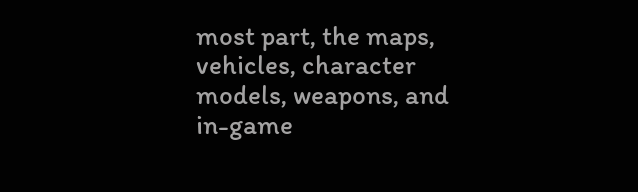most part, the maps, vehicles, character models, weapons, and in-game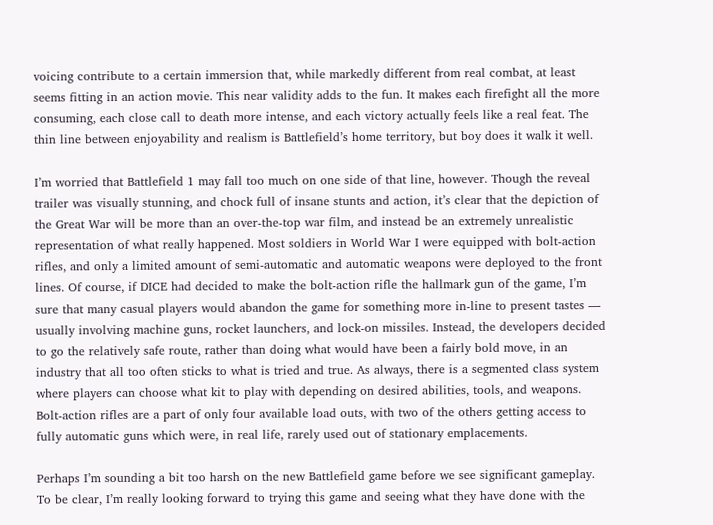voicing contribute to a certain immersion that, while markedly different from real combat, at least seems fitting in an action movie. This near validity adds to the fun. It makes each firefight all the more consuming, each close call to death more intense, and each victory actually feels like a real feat. The thin line between enjoyability and realism is Battlefield’s home territory, but boy does it walk it well.

I’m worried that Battlefield 1 may fall too much on one side of that line, however. Though the reveal trailer was visually stunning, and chock full of insane stunts and action, it’s clear that the depiction of the Great War will be more than an over-the-top war film, and instead be an extremely unrealistic representation of what really happened. Most soldiers in World War I were equipped with bolt-action rifles, and only a limited amount of semi-automatic and automatic weapons were deployed to the front lines. Of course, if DICE had decided to make the bolt-action rifle the hallmark gun of the game, I’m sure that many casual players would abandon the game for something more in-line to present tastes — usually involving machine guns, rocket launchers, and lock-on missiles. Instead, the developers decided to go the relatively safe route, rather than doing what would have been a fairly bold move, in an industry that all too often sticks to what is tried and true. As always, there is a segmented class system where players can choose what kit to play with depending on desired abilities, tools, and weapons. Bolt-action rifles are a part of only four available load outs, with two of the others getting access to fully automatic guns which were, in real life, rarely used out of stationary emplacements.

Perhaps I’m sounding a bit too harsh on the new Battlefield game before we see significant gameplay. To be clear, I’m really looking forward to trying this game and seeing what they have done with the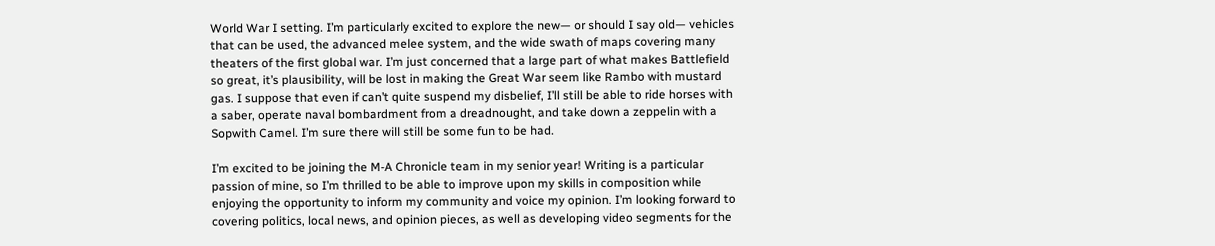World War I setting. I’m particularly excited to explore the new— or should I say old— vehicles that can be used, the advanced melee system, and the wide swath of maps covering many theaters of the first global war. I’m just concerned that a large part of what makes Battlefield so great, it’s plausibility, will be lost in making the Great War seem like Rambo with mustard gas. I suppose that even if can’t quite suspend my disbelief, I’ll still be able to ride horses with a saber, operate naval bombardment from a dreadnought, and take down a zeppelin with a Sopwith Camel. I’m sure there will still be some fun to be had.

I’m excited to be joining the M-A Chronicle team in my senior year! Writing is a particular passion of mine, so I’m thrilled to be able to improve upon my skills in composition while enjoying the opportunity to inform my community and voice my opinion. I’m looking forward to covering politics, local news, and opinion pieces, as well as developing video segments for the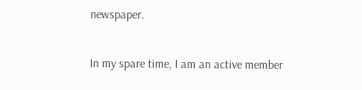newspaper.

In my spare time, I am an active member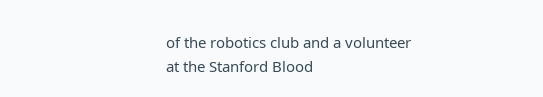of the robotics club and a volunteer at the Stanford Blood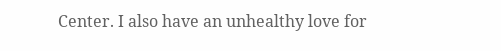Center. I also have an unhealthy love for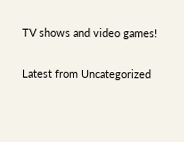TV shows and video games!

Latest from Uncategorized